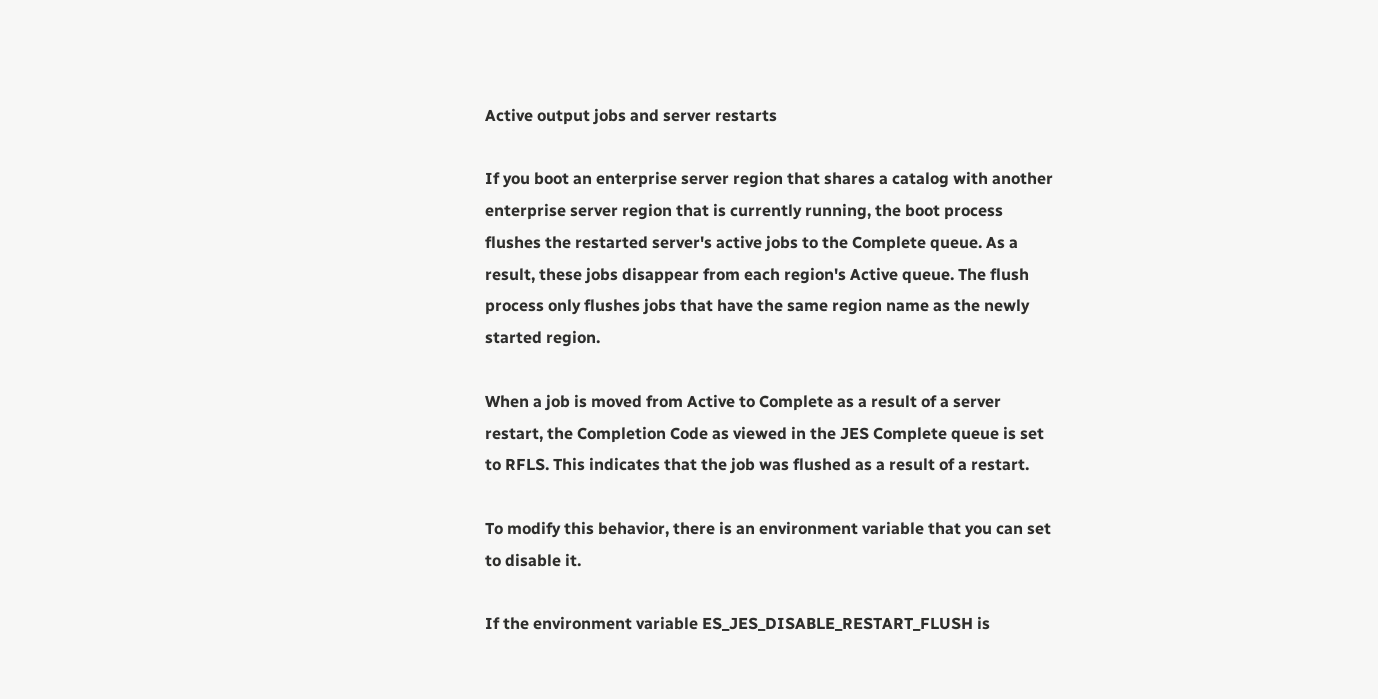Active output jobs and server restarts

If you boot an enterprise server region that shares a catalog with another enterprise server region that is currently running, the boot process flushes the restarted server's active jobs to the Complete queue. As a result, these jobs disappear from each region's Active queue. The flush process only flushes jobs that have the same region name as the newly started region.

When a job is moved from Active to Complete as a result of a server restart, the Completion Code as viewed in the JES Complete queue is set to RFLS. This indicates that the job was flushed as a result of a restart.

To modify this behavior, there is an environment variable that you can set to disable it.

If the environment variable ES_JES_DISABLE_RESTART_FLUSH is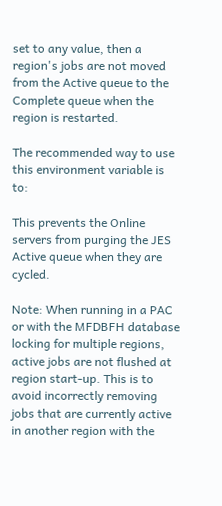set to any value, then a region's jobs are not moved from the Active queue to the Complete queue when the region is restarted.

The recommended way to use this environment variable is to:

This prevents the Online servers from purging the JES Active queue when they are cycled.

Note: When running in a PAC or with the MFDBFH database locking for multiple regions, active jobs are not flushed at region start-up. This is to avoid incorrectly removing jobs that are currently active in another region with the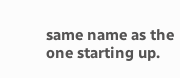same name as the one starting up.